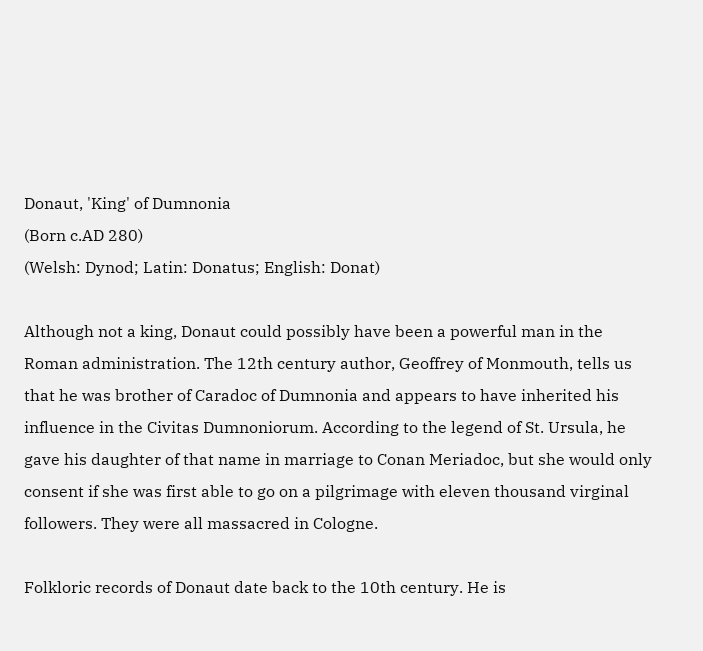Donaut, 'King' of Dumnonia
(Born c.AD 280)
(Welsh: Dynod; Latin: Donatus; English: Donat)

Although not a king, Donaut could possibly have been a powerful man in the Roman administration. The 12th century author, Geoffrey of Monmouth, tells us that he was brother of Caradoc of Dumnonia and appears to have inherited his influence in the Civitas Dumnoniorum. According to the legend of St. Ursula, he gave his daughter of that name in marriage to Conan Meriadoc, but she would only consent if she was first able to go on a pilgrimage with eleven thousand virginal followers. They were all massacred in Cologne.

Folkloric records of Donaut date back to the 10th century. He is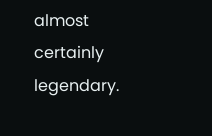almost certainly legendary.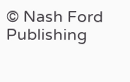© Nash Ford Publishing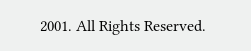2001. All Rights Reserved.